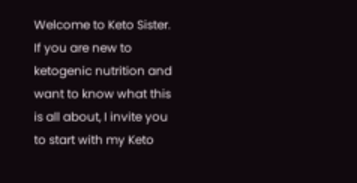Welcome to Keto Sister.  If you are new to ketogenic nutrition and want to know what this is all about, I invite you to start with my Keto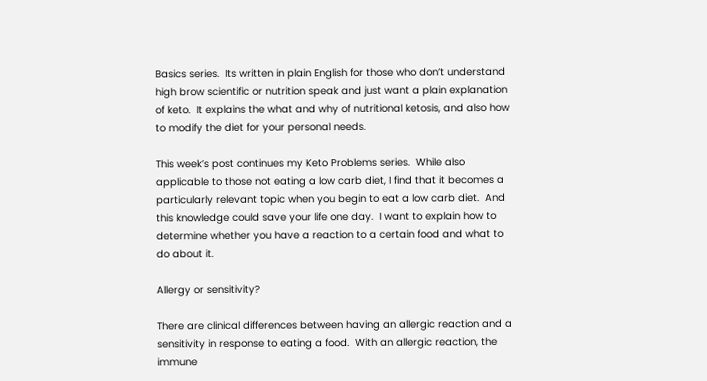Basics series.  Its written in plain English for those who don’t understand high brow scientific or nutrition speak and just want a plain explanation of keto.  It explains the what and why of nutritional ketosis, and also how to modify the diet for your personal needs.

This week’s post continues my Keto Problems series.  While also applicable to those not eating a low carb diet, I find that it becomes a particularly relevant topic when you begin to eat a low carb diet.  And this knowledge could save your life one day.  I want to explain how to determine whether you have a reaction to a certain food and what to do about it.

Allergy or sensitivity?

There are clinical differences between having an allergic reaction and a sensitivity in response to eating a food.  With an allergic reaction, the immune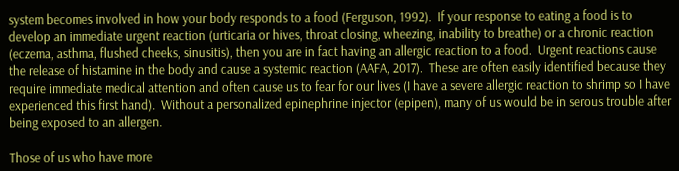system becomes involved in how your body responds to a food (Ferguson, 1992).  If your response to eating a food is to develop an immediate urgent reaction (urticaria or hives, throat closing, wheezing, inability to breathe) or a chronic reaction (eczema, asthma, flushed cheeks, sinusitis), then you are in fact having an allergic reaction to a food.  Urgent reactions cause the release of histamine in the body and cause a systemic reaction (AAFA, 2017).  These are often easily identified because they require immediate medical attention and often cause us to fear for our lives (I have a severe allergic reaction to shrimp so I have experienced this first hand).  Without a personalized epinephrine injector (epipen), many of us would be in serous trouble after being exposed to an allergen.

Those of us who have more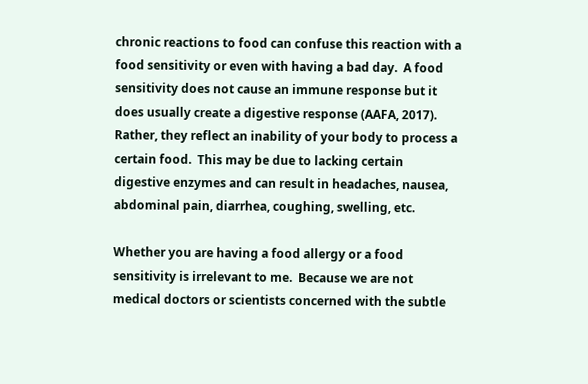chronic reactions to food can confuse this reaction with a food sensitivity or even with having a bad day.  A food sensitivity does not cause an immune response but it does usually create a digestive response (AAFA, 2017).  Rather, they reflect an inability of your body to process a certain food.  This may be due to lacking certain digestive enzymes and can result in headaches, nausea, abdominal pain, diarrhea, coughing, swelling, etc.

Whether you are having a food allergy or a food sensitivity is irrelevant to me.  Because we are not medical doctors or scientists concerned with the subtle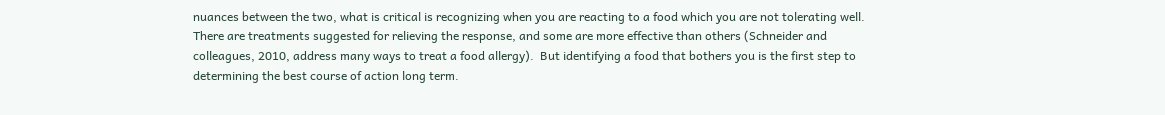nuances between the two, what is critical is recognizing when you are reacting to a food which you are not tolerating well.  There are treatments suggested for relieving the response, and some are more effective than others (Schneider and colleagues, 2010, address many ways to treat a food allergy).  But identifying a food that bothers you is the first step to determining the best course of action long term.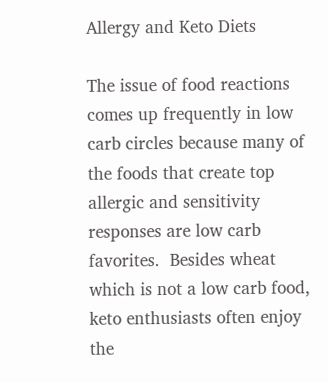Allergy and Keto Diets

The issue of food reactions comes up frequently in low carb circles because many of the foods that create top allergic and sensitivity responses are low carb favorites.  Besides wheat which is not a low carb food, keto enthusiasts often enjoy the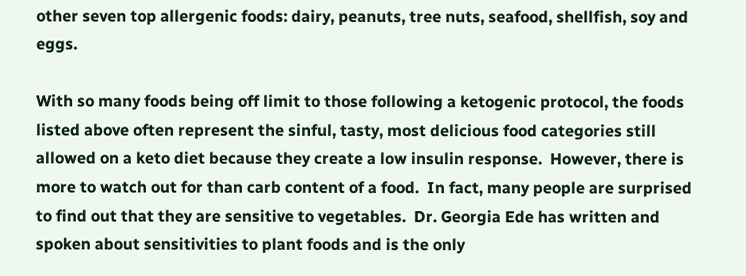other seven top allergenic foods: dairy, peanuts, tree nuts, seafood, shellfish, soy and eggs.

With so many foods being off limit to those following a ketogenic protocol, the foods listed above often represent the sinful, tasty, most delicious food categories still allowed on a keto diet because they create a low insulin response.  However, there is more to watch out for than carb content of a food.  In fact, many people are surprised to find out that they are sensitive to vegetables.  Dr. Georgia Ede has written and spoken about sensitivities to plant foods and is the only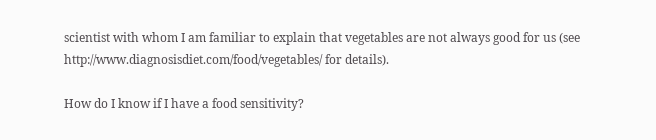scientist with whom I am familiar to explain that vegetables are not always good for us (see http://www.diagnosisdiet.com/food/vegetables/ for details).

How do I know if I have a food sensitivity?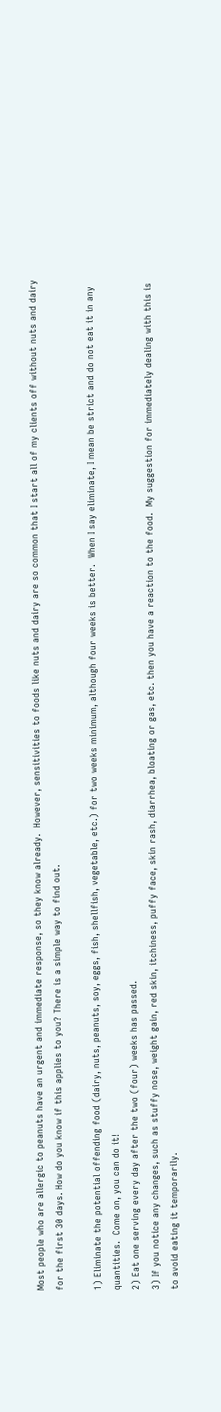Most people who are allergic to peanuts have an urgent and immediate response, so they know already.  However, sensitivities to foods like nuts and dairy are so common that I start all of my clients off without nuts and dairy for the first 30 days. How do you know if this applies to you? There is a simple way to find out.

1) Eliminate the potential offending food (dairy, nuts, peanuts, soy, eggs, fish, shellfish, vegetable, etc.) for two weeks minimum, although four weeks is better.  When I say eliminate, I mean be strict and do not eat it in any quantities.  Come on, you can do it!
2) Eat one serving every day after the two (four) weeks has passed.
3) If you notice any changes, such as stuffy nose, weight gain, red skin, itchiness, puffy face, skin rash, diarrhea, bloating or gas, etc. then you have a reaction to the food.  My suggestion for immediately dealing with this is to avoid eating it temporarily.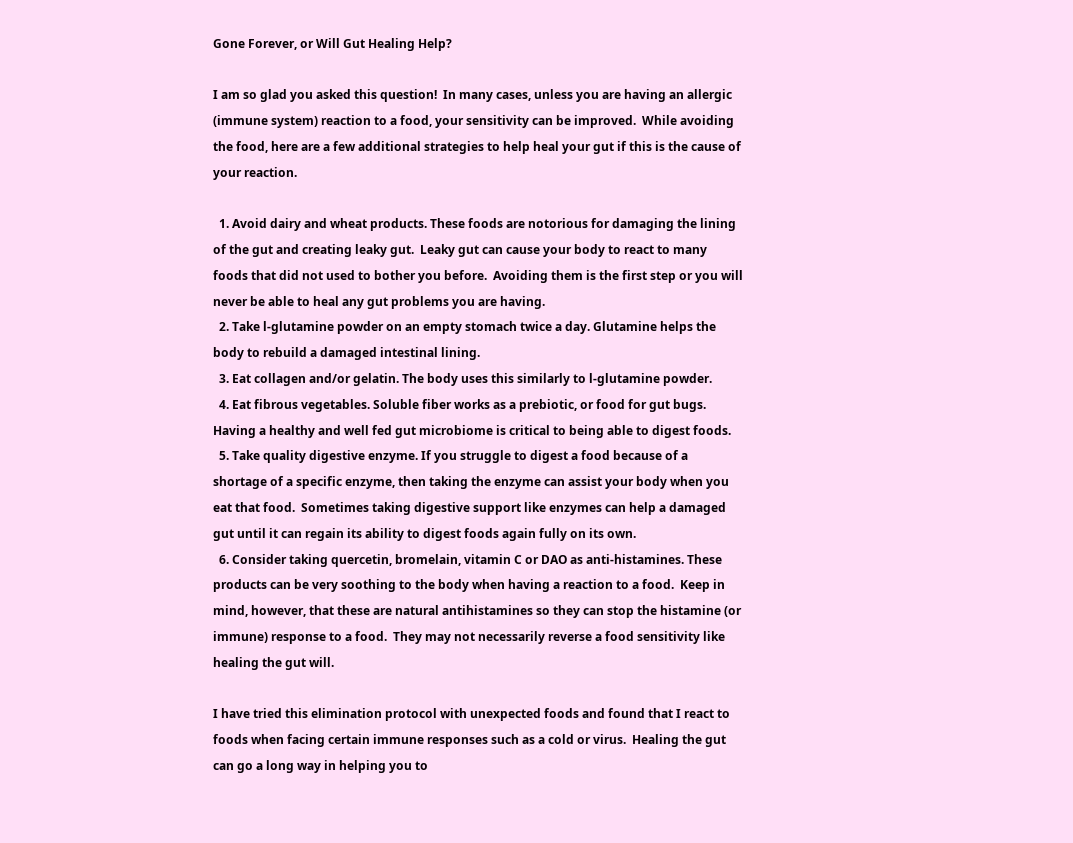Gone Forever, or Will Gut Healing Help?

I am so glad you asked this question!  In many cases, unless you are having an allergic (immune system) reaction to a food, your sensitivity can be improved.  While avoiding the food, here are a few additional strategies to help heal your gut if this is the cause of your reaction.

  1. Avoid dairy and wheat products. These foods are notorious for damaging the lining of the gut and creating leaky gut.  Leaky gut can cause your body to react to many foods that did not used to bother you before.  Avoiding them is the first step or you will never be able to heal any gut problems you are having.
  2. Take l-glutamine powder on an empty stomach twice a day. Glutamine helps the body to rebuild a damaged intestinal lining.
  3. Eat collagen and/or gelatin. The body uses this similarly to l-glutamine powder.
  4. Eat fibrous vegetables. Soluble fiber works as a prebiotic, or food for gut bugs.  Having a healthy and well fed gut microbiome is critical to being able to digest foods.
  5. Take quality digestive enzyme. If you struggle to digest a food because of a shortage of a specific enzyme, then taking the enzyme can assist your body when you eat that food.  Sometimes taking digestive support like enzymes can help a damaged gut until it can regain its ability to digest foods again fully on its own.
  6. Consider taking quercetin, bromelain, vitamin C or DAO as anti-histamines. These products can be very soothing to the body when having a reaction to a food.  Keep in mind, however, that these are natural antihistamines so they can stop the histamine (or immune) response to a food.  They may not necessarily reverse a food sensitivity like healing the gut will.

I have tried this elimination protocol with unexpected foods and found that I react to foods when facing certain immune responses such as a cold or virus.  Healing the gut can go a long way in helping you to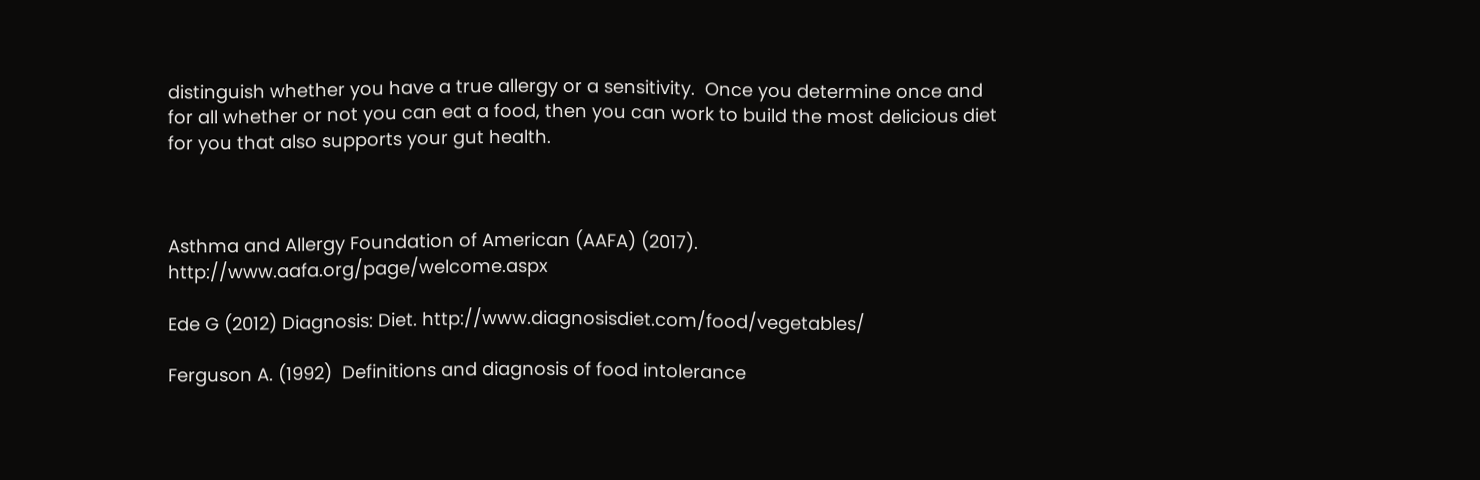distinguish whether you have a true allergy or a sensitivity.  Once you determine once and for all whether or not you can eat a food, then you can work to build the most delicious diet for you that also supports your gut health.



Asthma and Allergy Foundation of American (AAFA) (2017).  http://www.aafa.org/page/welcome.aspx

Ede G (2012) Diagnosis: Diet. http://www.diagnosisdiet.com/food/vegetables/

Ferguson A. (1992)  Definitions and diagnosis of food intolerance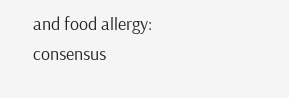and food allergy: consensus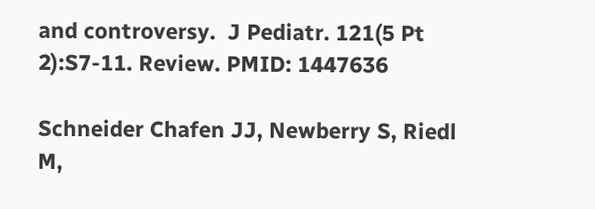and controversy.  J Pediatr. 121(5 Pt 2):S7-11. Review. PMID: 1447636

Schneider Chafen JJ, Newberry S, Riedl M,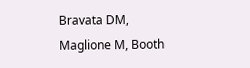Bravata DM, Maglione M, Booth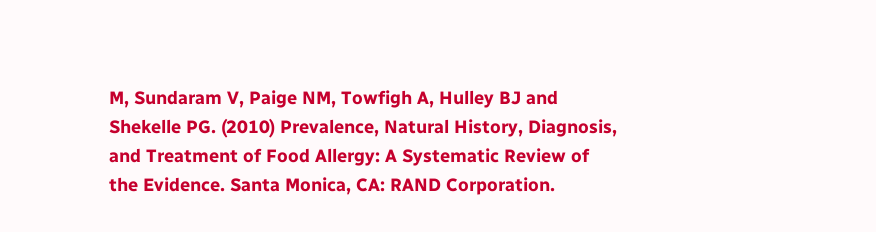M, Sundaram V, Paige NM, Towfigh A, Hulley BJ and Shekelle PG. (2010) Prevalence, Natural History, Diagnosis, and Treatment of Food Allergy: A Systematic Review of the Evidence. Santa Monica, CA: RAND Corporation.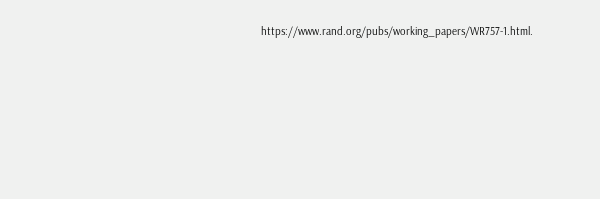https://www.rand.org/pubs/working_papers/WR757-1.html.